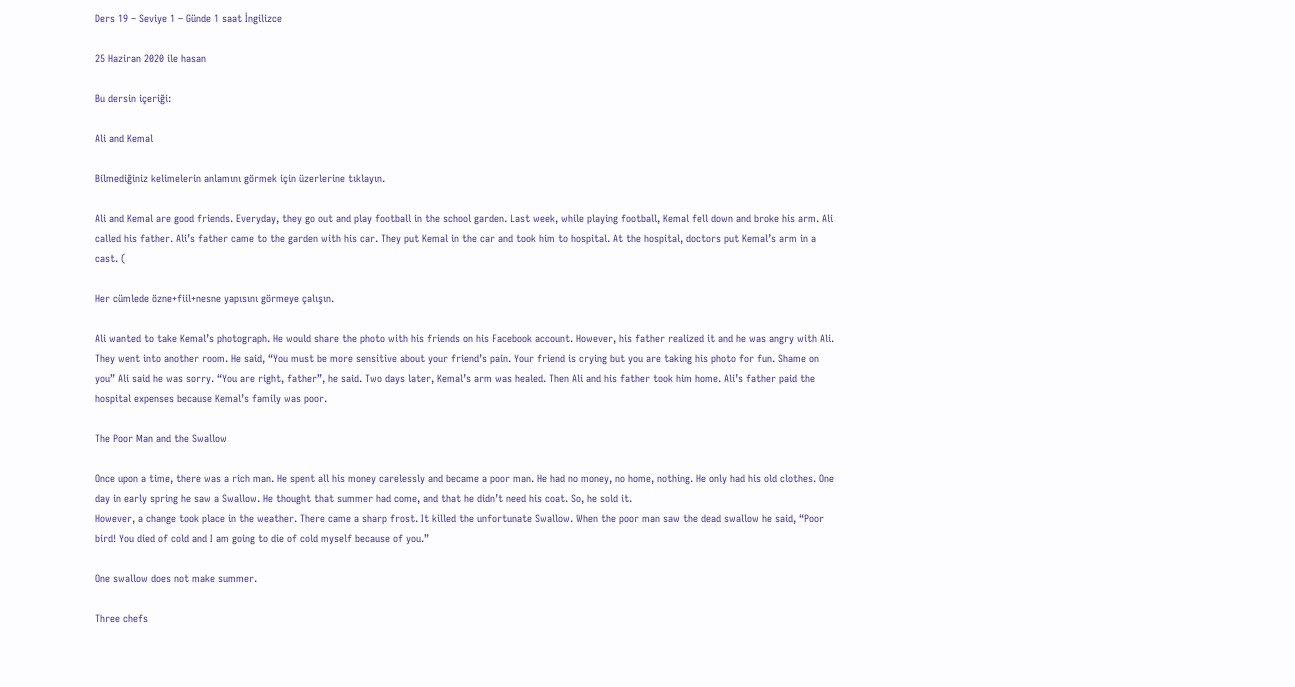Ders 19 – Seviye 1 – Günde 1 saat İngilizce

25 Haziran 2020 ile hasan

Bu dersin içeriği:

Ali and Kemal

Bilmediğiniz kelimelerin anlamını görmek için üzerlerine tıklayın.

Ali and Kemal are good friends. Everyday, they go out and play football in the school garden. Last week, while playing football, Kemal fell down and broke his arm. Ali called his father. Ali’s father came to the garden with his car. They put Kemal in the car and took him to hospital. At the hospital, doctors put Kemal’s arm in a cast. (

Her cümlede özne+fiil+nesne yapısını görmeye çalışın.

Ali wanted to take Kemal’s photograph. He would share the photo with his friends on his Facebook account. However, his father realized it and he was angry with Ali. They went into another room. He said, “You must be more sensitive about your friend’s pain. Your friend is crying but you are taking his photo for fun. Shame on you” Ali said he was sorry. “You are right, father”, he said. Two days later, Kemal’s arm was healed. Then Ali and his father took him home. Ali’s father paid the hospital expenses because Kemal’s family was poor.

The Poor Man and the Swallow

Once upon a time, there was a rich man. He spent all his money carelessly and became a poor man. He had no money, no home, nothing. He only had his old clothes. One day in early spring he saw a Swallow. He thought that summer had come, and that he didn’t need his coat. So, he sold it.
However, a change took place in the weather. There came a sharp frost. It killed the unfortunate Swallow. When the poor man saw the dead swallow he said, “Poor bird! You died of cold and I am going to die of cold myself because of you.”

One swallow does not make summer.

Three chefs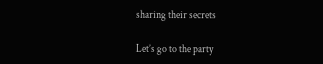sharing their secrets

Let’s go to the party